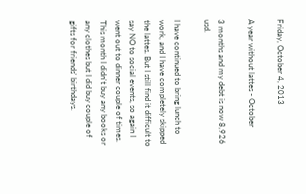Friday, October 4, 2013

A year without lattes - October

3 months and my debt is now 8,926 usd.

I have continued to bring lunch to work, and I have completely skipped the lattes. But I still find it difficult to say NO to social events, so again I went out to dinner couple of times. This month I didn't buy any books or any clothes but I did buy couple of gifts for friends' birthdays.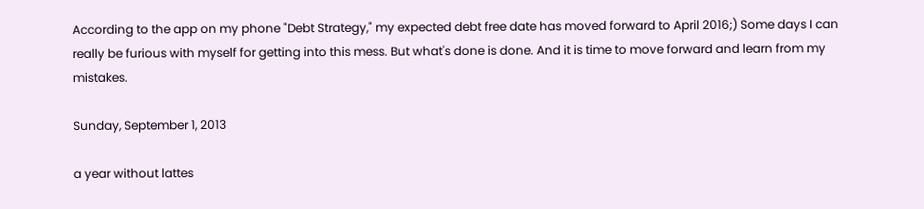According to the app on my phone "Debt Strategy," my expected debt free date has moved forward to April 2016;) Some days I can really be furious with myself for getting into this mess. But what's done is done. And it is time to move forward and learn from my mistakes.

Sunday, September 1, 2013

a year without lattes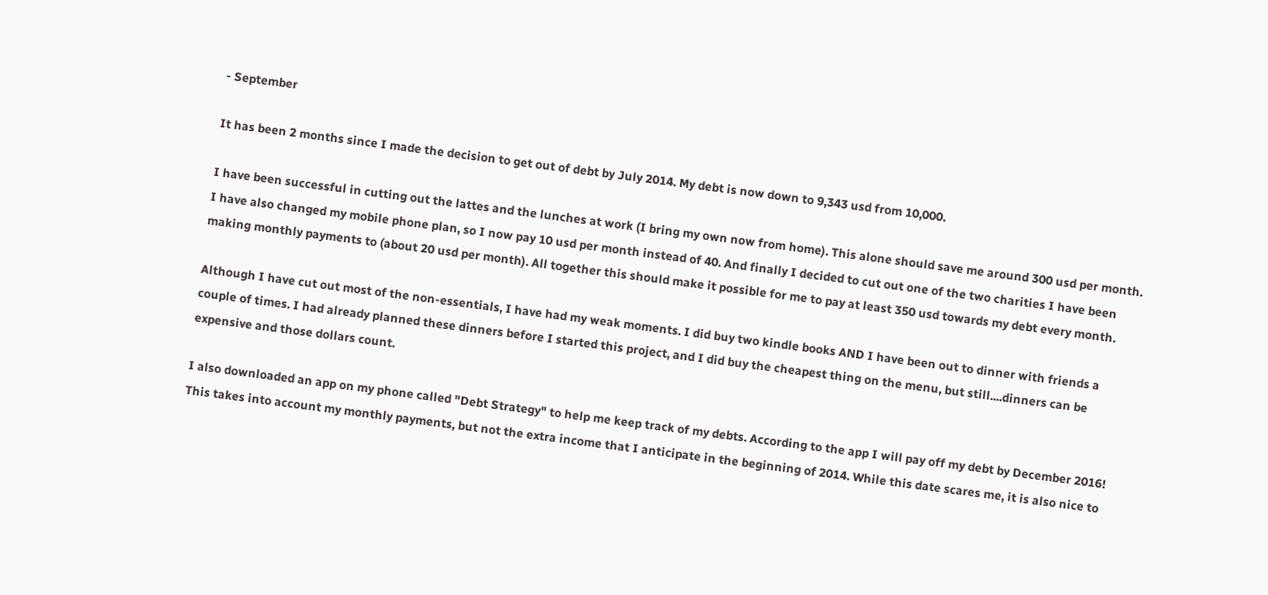- September

It has been 2 months since I made the decision to get out of debt by July 2014. My debt is now down to 9,343 usd from 10,000.

I have been successful in cutting out the lattes and the lunches at work (I bring my own now from home). This alone should save me around 300 usd per month. I have also changed my mobile phone plan, so I now pay 10 usd per month instead of 40. And finally I decided to cut out one of the two charities I have been making monthly payments to (about 20 usd per month). All together this should make it possible for me to pay at least 350 usd towards my debt every month.

Although I have cut out most of the non-essentials, I have had my weak moments. I did buy two kindle books AND I have been out to dinner with friends a couple of times. I had already planned these dinners before I started this project, and I did buy the cheapest thing on the menu, but still....dinners can be expensive and those dollars count.

I also downloaded an app on my phone called "Debt Strategy" to help me keep track of my debts. According to the app I will pay off my debt by December 2016! This takes into account my monthly payments, but not the extra income that I anticipate in the beginning of 2014. While this date scares me, it is also nice to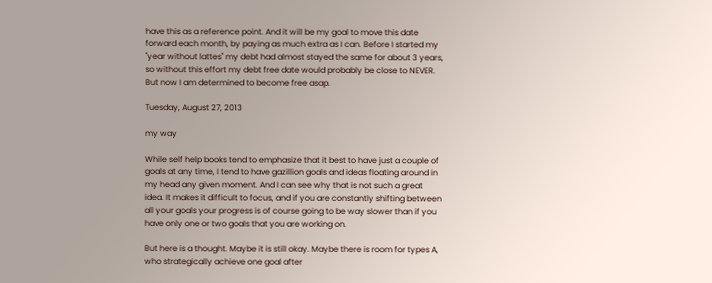have this as a reference point. And it will be my goal to move this date forward each month, by paying as much extra as I can. Before I started my "year without lattes" my debt had almost stayed the same for about 3 years, so without this effort my debt free date would probably be close to NEVER. But now I am determined to become free asap.

Tuesday, August 27, 2013

my way

While self help books tend to emphasize that it best to have just a couple of goals at any time, I tend to have gazillion goals and ideas floating around in my head any given moment. And I can see why that is not such a great idea. It makes it difficult to focus, and if you are constantly shifting between all your goals your progress is of course going to be way slower than if you have only one or two goals that you are working on.

But here is a thought. Maybe it is still okay. Maybe there is room for types A, who strategically achieve one goal after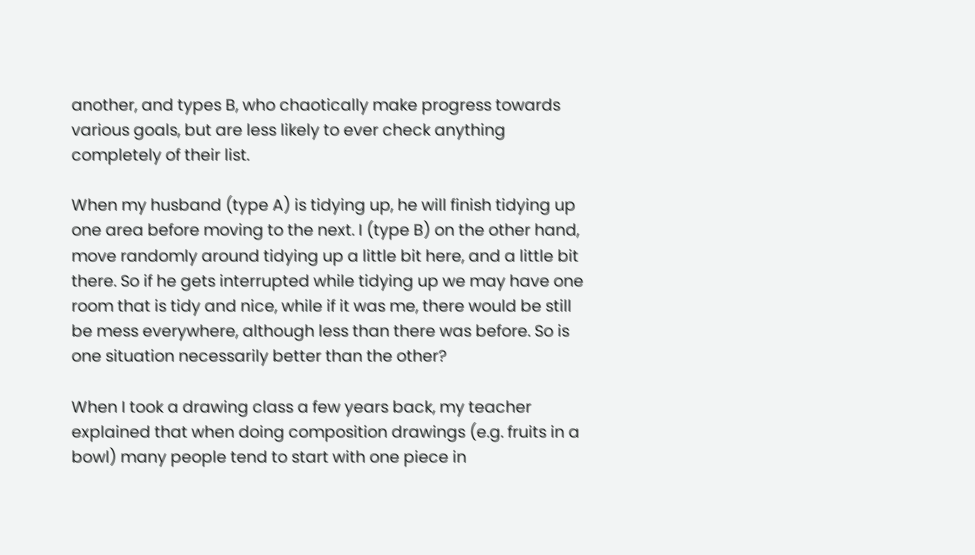another, and types B, who chaotically make progress towards various goals, but are less likely to ever check anything completely of their list.

When my husband (type A) is tidying up, he will finish tidying up one area before moving to the next. I (type B) on the other hand, move randomly around tidying up a little bit here, and a little bit there. So if he gets interrupted while tidying up we may have one room that is tidy and nice, while if it was me, there would be still be mess everywhere, although less than there was before. So is one situation necessarily better than the other?

When I took a drawing class a few years back, my teacher explained that when doing composition drawings (e.g. fruits in a bowl) many people tend to start with one piece in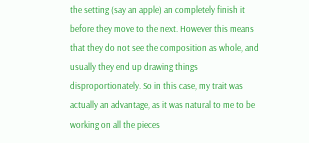the setting (say an apple) an completely finish it before they move to the next. However this means that they do not see the composition as whole, and usually they end up drawing things disproportionately. So in this case, my trait was actually an advantage, as it was natural to me to be working on all the pieces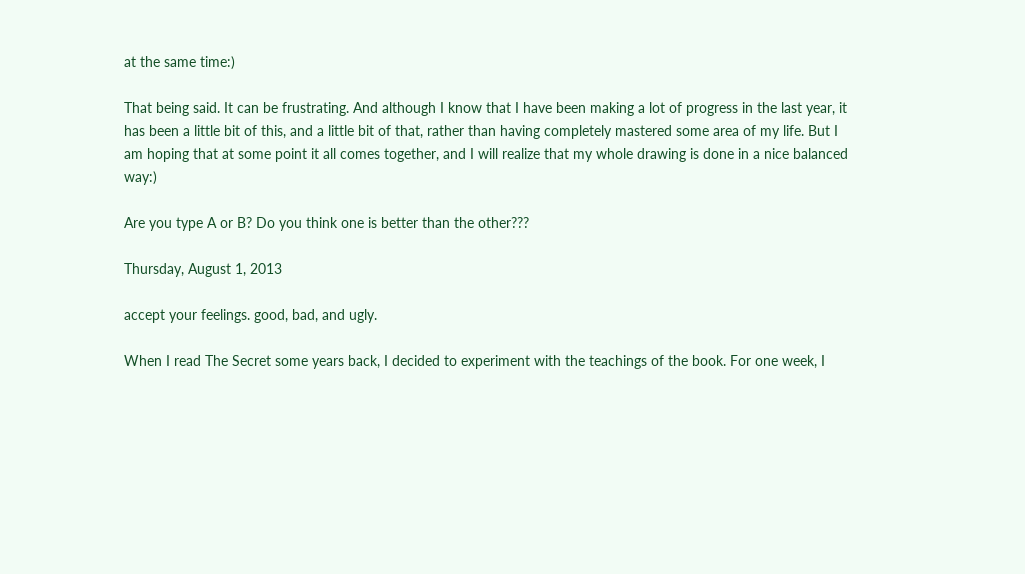at the same time:)

That being said. It can be frustrating. And although I know that I have been making a lot of progress in the last year, it has been a little bit of this, and a little bit of that, rather than having completely mastered some area of my life. But I am hoping that at some point it all comes together, and I will realize that my whole drawing is done in a nice balanced way:)

Are you type A or B? Do you think one is better than the other???

Thursday, August 1, 2013

accept your feelings. good, bad, and ugly.

When I read The Secret some years back, I decided to experiment with the teachings of the book. For one week, I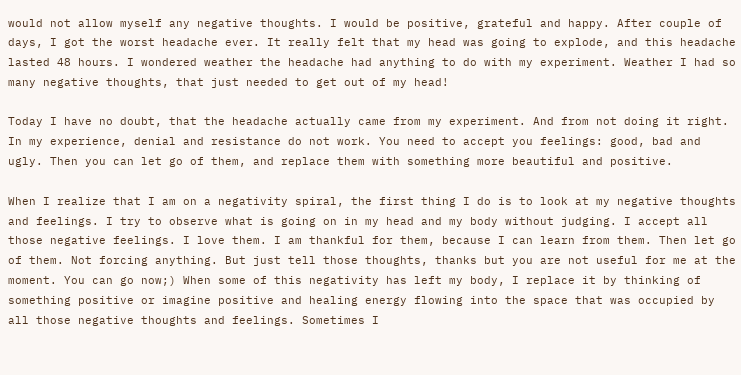would not allow myself any negative thoughts. I would be positive, grateful and happy. After couple of days, I got the worst headache ever. It really felt that my head was going to explode, and this headache lasted 48 hours. I wondered weather the headache had anything to do with my experiment. Weather I had so many negative thoughts, that just needed to get out of my head!

Today I have no doubt, that the headache actually came from my experiment. And from not doing it right. In my experience, denial and resistance do not work. You need to accept you feelings: good, bad and ugly. Then you can let go of them, and replace them with something more beautiful and positive.

When I realize that I am on a negativity spiral, the first thing I do is to look at my negative thoughts and feelings. I try to observe what is going on in my head and my body without judging. I accept all those negative feelings. I love them. I am thankful for them, because I can learn from them. Then let go of them. Not forcing anything. But just tell those thoughts, thanks but you are not useful for me at the moment. You can go now;) When some of this negativity has left my body, I replace it by thinking of something positive or imagine positive and healing energy flowing into the space that was occupied by all those negative thoughts and feelings. Sometimes I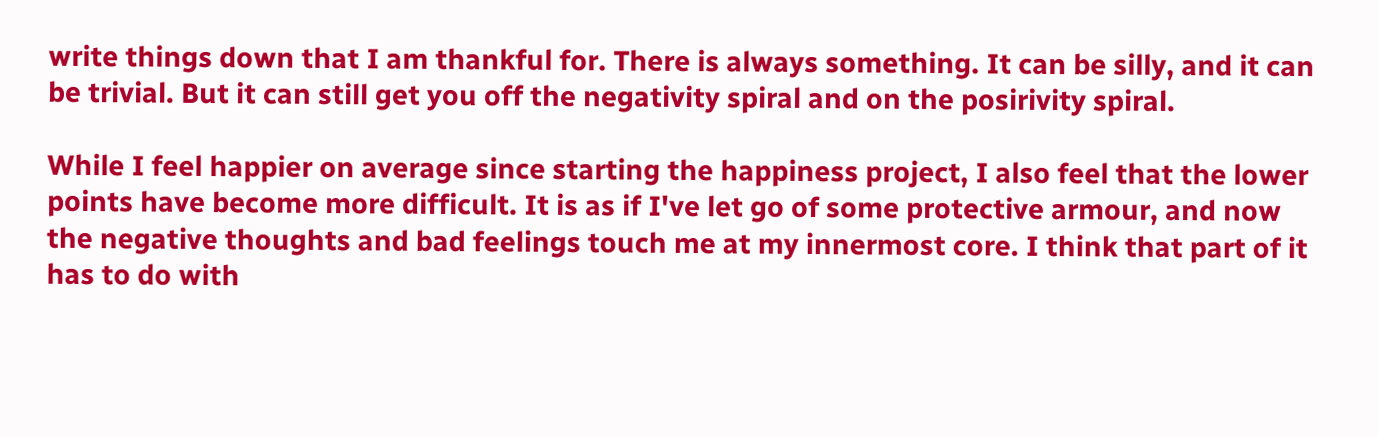write things down that I am thankful for. There is always something. It can be silly, and it can be trivial. But it can still get you off the negativity spiral and on the posirivity spiral.

While I feel happier on average since starting the happiness project, I also feel that the lower points have become more difficult. It is as if I've let go of some protective armour, and now the negative thoughts and bad feelings touch me at my innermost core. I think that part of it has to do with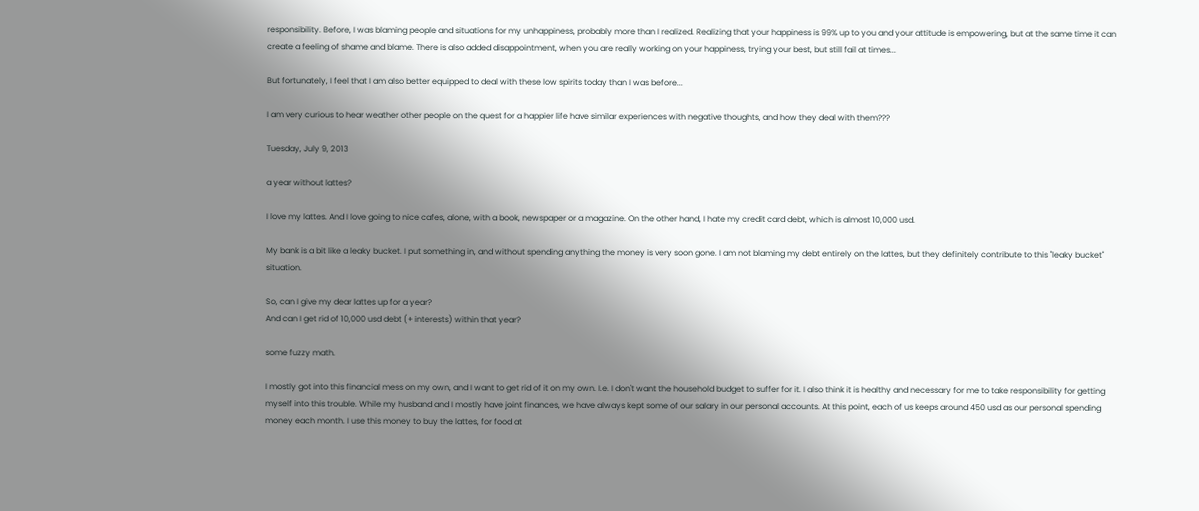responsibility. Before, I was blaming people and situations for my unhappiness, probably more than I realized. Realizing that your happiness is 99% up to you and your attitude is empowering, but at the same time it can create a feeling of shame and blame. There is also added disappointment, when you are really working on your happiness, trying your best, but still fail at times...

But fortunately, I feel that I am also better equipped to deal with these low spirits today than I was before...

I am very curious to hear weather other people on the quest for a happier life have similar experiences with negative thoughts, and how they deal with them???

Tuesday, July 9, 2013

a year without lattes?

I love my lattes. And I love going to nice cafes, alone, with a book, newspaper or a magazine. On the other hand, I hate my credit card debt, which is almost 10,000 usd.

My bank is a bit like a leaky bucket. I put something in, and without spending anything the money is very soon gone. I am not blaming my debt entirely on the lattes, but they definitely contribute to this "leaky bucket" situation.

So, can I give my dear lattes up for a year?
And can I get rid of 10,000 usd debt (+ interests) within that year?

some fuzzy math.

I mostly got into this financial mess on my own, and I want to get rid of it on my own. I.e. I don't want the household budget to suffer for it. I also think it is healthy and necessary for me to take responsibility for getting myself into this trouble. While my husband and I mostly have joint finances, we have always kept some of our salary in our personal accounts. At this point, each of us keeps around 450 usd as our personal spending money each month. I use this money to buy the lattes, for food at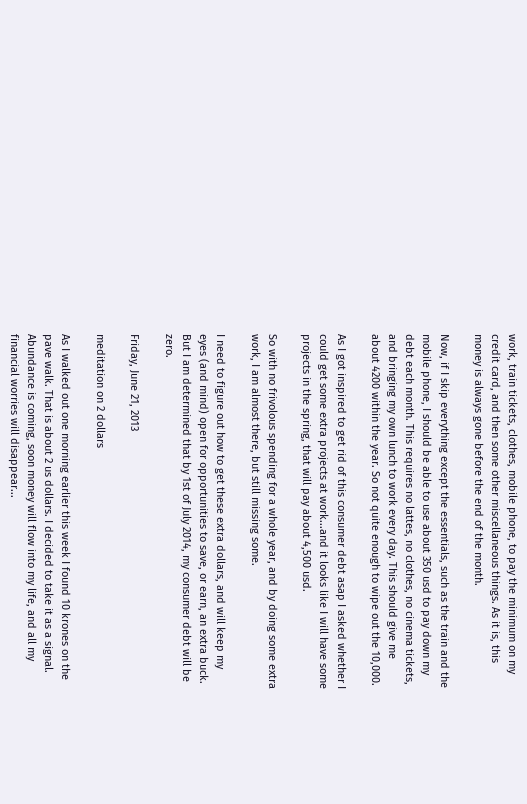work, train tickets, clothes, mobile phone, to pay the minimum on my credit card, and then some other miscellaneous things. As it is, this money is always gone before the end of the month.

Now, if I skip everything except the essentials, such as the train and the mobile phone, I should be able to use about 350 usd to pay down my debt each month. This requires no lattes, no clothes, no cinema tickets, and bringing my own lunch to work every day. This should give me about 4200 within the year. So not quite enough to wipe out the 10,000.

As I got inspired to get rid of this consumer debt asap I asked whether I could get some extra projects at work...and it looks like I will have some projects in the spring, that will pay about 4,500 usd.

So with no frivolous spending for a whole year, and by doing some extra work, I am almost there, but still missing some.

I need to figure out how to get these extra dollars, and will keep my eyes (and mind) open for opportunities to save, or earn, an extra buck. But I am determined that by 1st of July 2014, my consumer debt will be zero.

Friday, June 21, 2013

meditation on 2 dollars

As I walked out one morning earlier this week I found 10 krones on the pave walk. That is about 2 us dollars. I decided to take it as a signal. Abundance is coming, soon money will flow into my life, and all my financial worries will disappear...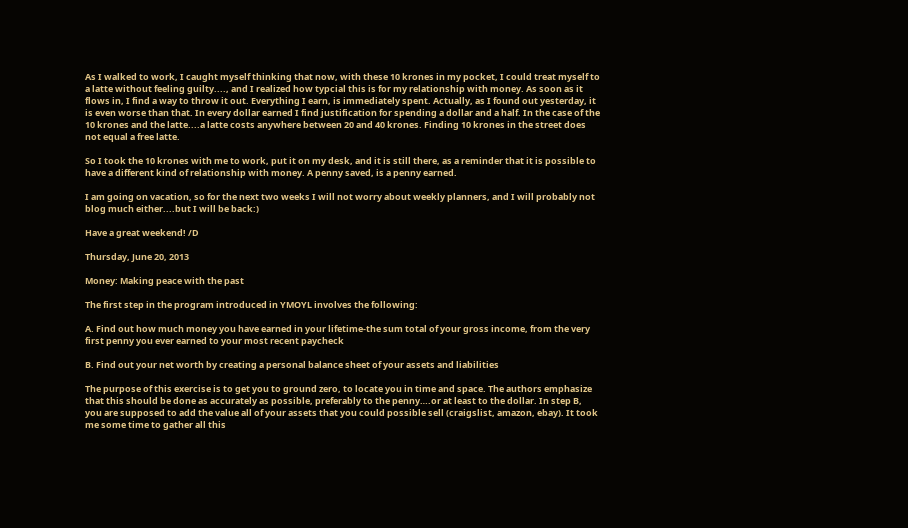As I walked to work, I caught myself thinking that now, with these 10 krones in my pocket, I could treat myself to a latte without feeling guilty...., and I realized how typcial this is for my relationship with money. As soon as it flows in, I find a way to throw it out. Everything I earn, is immediately spent. Actually, as I found out yesterday, it is even worse than that. In every dollar earned I find justification for spending a dollar and a half. In the case of the 10 krones and the latte....a latte costs anywhere between 20 and 40 krones. Finding 10 krones in the street does not equal a free latte.

So I took the 10 krones with me to work, put it on my desk, and it is still there, as a reminder that it is possible to have a different kind of relationship with money. A penny saved, is a penny earned.

I am going on vacation, so for the next two weeks I will not worry about weekly planners, and I will probably not blog much either....but I will be back:)

Have a great weekend! /D

Thursday, June 20, 2013

Money: Making peace with the past

The first step in the program introduced in YMOYL involves the following:

A. Find out how much money you have earned in your lifetime-the sum total of your gross income, from the very first penny you ever earned to your most recent paycheck

B. Find out your net worth by creating a personal balance sheet of your assets and liabilities

The purpose of this exercise is to get you to ground zero, to locate you in time and space. The authors emphasize that this should be done as accurately as possible, preferably to the penny….or at least to the dollar. In step B, you are supposed to add the value all of your assets that you could possible sell (craigslist, amazon, ebay). It took me some time to gather all this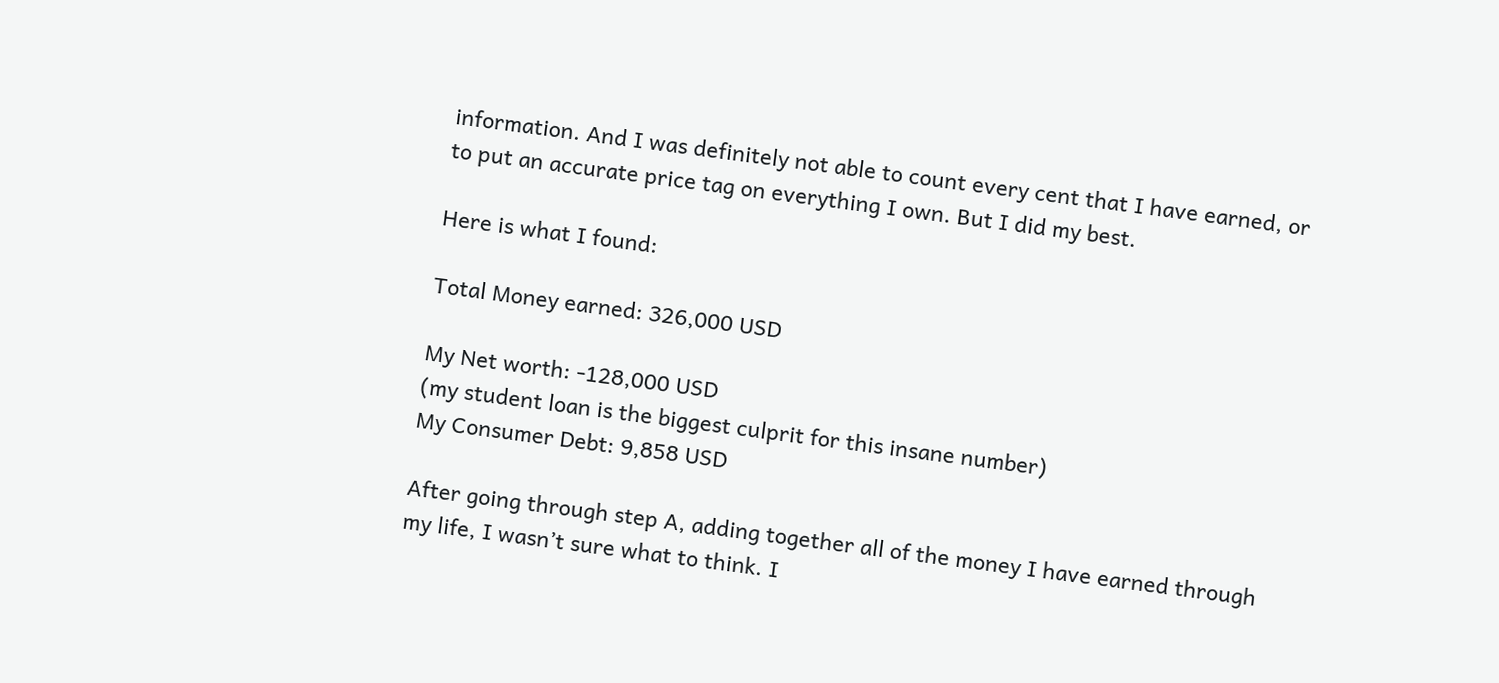information. And I was definitely not able to count every cent that I have earned, or to put an accurate price tag on everything I own. But I did my best.

Here is what I found:

Total Money earned: 326,000 USD

My Net worth: -128,000 USD
(my student loan is the biggest culprit for this insane number)
My Consumer Debt: 9,858 USD

After going through step A, adding together all of the money I have earned through my life, I wasn’t sure what to think. I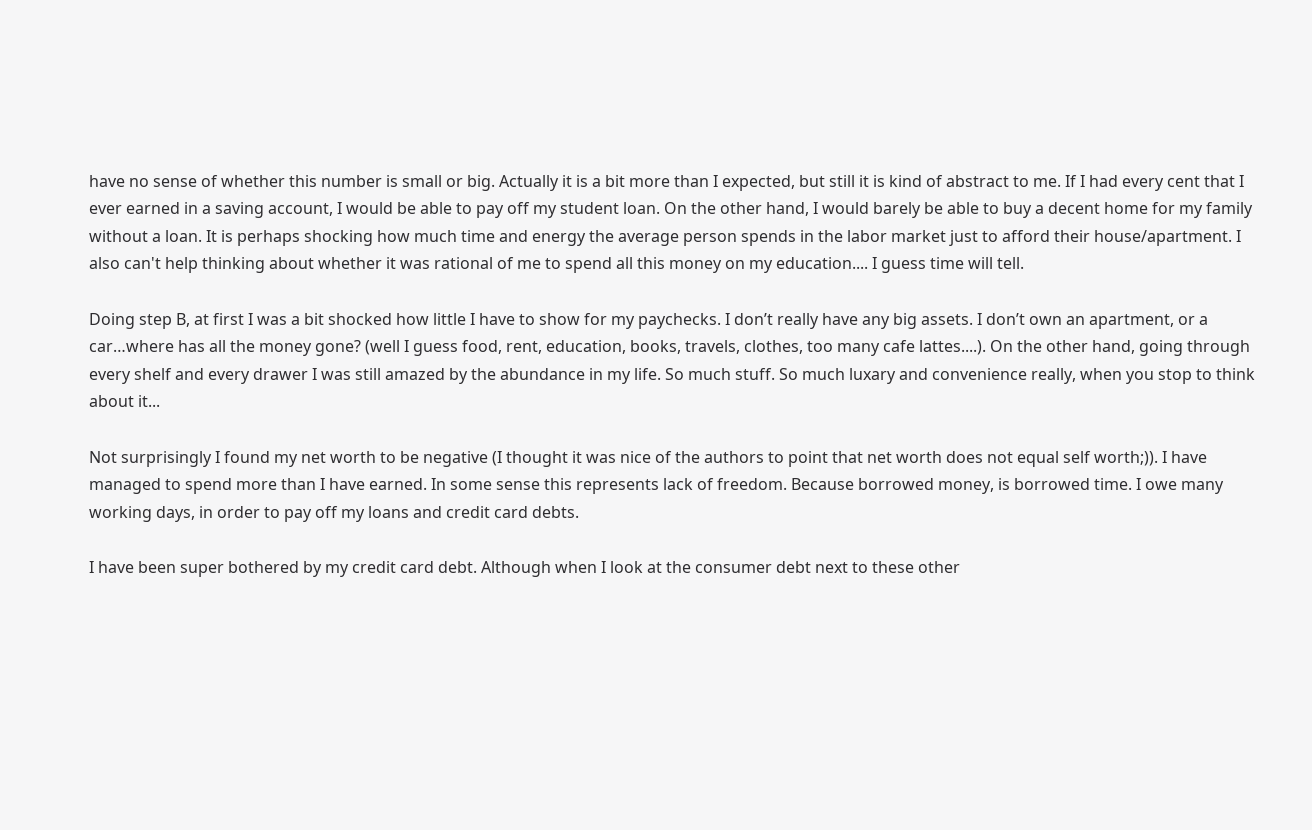have no sense of whether this number is small or big. Actually it is a bit more than I expected, but still it is kind of abstract to me. If I had every cent that I ever earned in a saving account, I would be able to pay off my student loan. On the other hand, I would barely be able to buy a decent home for my family without a loan. It is perhaps shocking how much time and energy the average person spends in the labor market just to afford their house/apartment. I also can't help thinking about whether it was rational of me to spend all this money on my education.... I guess time will tell.

Doing step B, at first I was a bit shocked how little I have to show for my paychecks. I don’t really have any big assets. I don’t own an apartment, or a car…where has all the money gone? (well I guess food, rent, education, books, travels, clothes, too many cafe lattes....). On the other hand, going through every shelf and every drawer I was still amazed by the abundance in my life. So much stuff. So much luxary and convenience really, when you stop to think about it...

Not surprisingly I found my net worth to be negative (I thought it was nice of the authors to point that net worth does not equal self worth;)). I have managed to spend more than I have earned. In some sense this represents lack of freedom. Because borrowed money, is borrowed time. I owe many working days, in order to pay off my loans and credit card debts.

I have been super bothered by my credit card debt. Although when I look at the consumer debt next to these other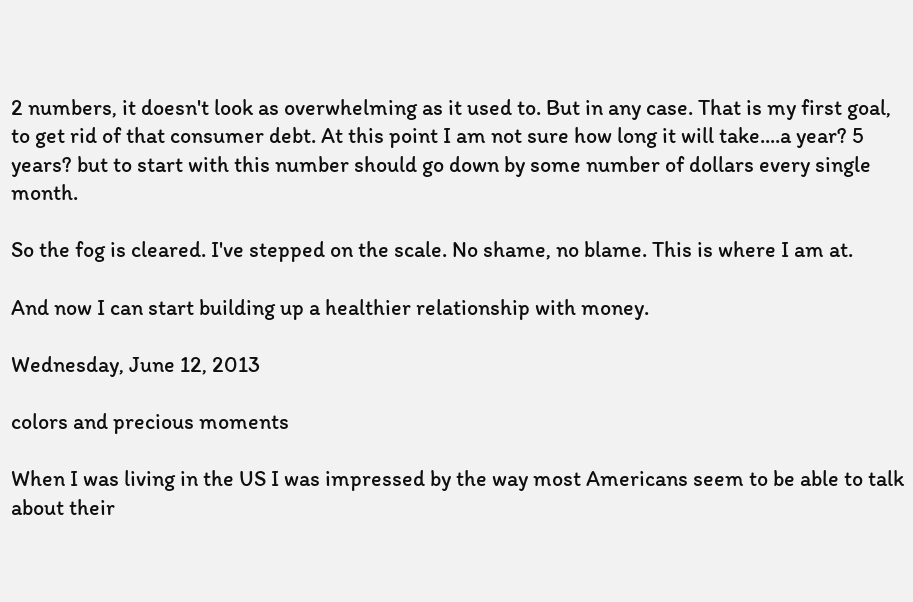2 numbers, it doesn't look as overwhelming as it used to. But in any case. That is my first goal, to get rid of that consumer debt. At this point I am not sure how long it will take....a year? 5 years? but to start with this number should go down by some number of dollars every single month.

So the fog is cleared. I've stepped on the scale. No shame, no blame. This is where I am at.

And now I can start building up a healthier relationship with money.

Wednesday, June 12, 2013

colors and precious moments

When I was living in the US I was impressed by the way most Americans seem to be able to talk about their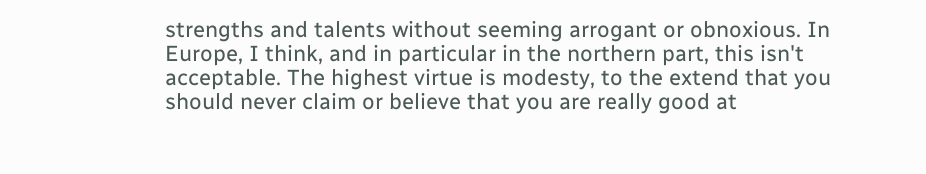strengths and talents without seeming arrogant or obnoxious. In Europe, I think, and in particular in the northern part, this isn't acceptable. The highest virtue is modesty, to the extend that you should never claim or believe that you are really good at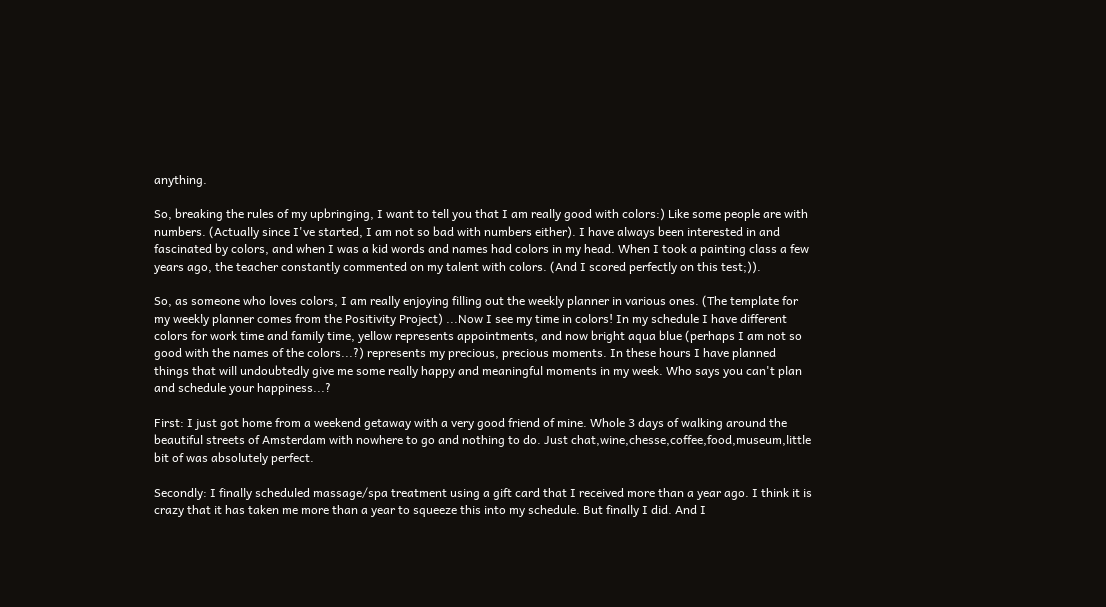anything.

So, breaking the rules of my upbringing, I want to tell you that I am really good with colors:) Like some people are with numbers. (Actually since I've started, I am not so bad with numbers either). I have always been interested in and fascinated by colors, and when I was a kid words and names had colors in my head. When I took a painting class a few years ago, the teacher constantly commented on my talent with colors. (And I scored perfectly on this test;)).

So, as someone who loves colors, I am really enjoying filling out the weekly planner in various ones. (The template for my weekly planner comes from the Positivity Project) ...Now I see my time in colors! In my schedule I have different colors for work time and family time, yellow represents appointments, and now bright aqua blue (perhaps I am not so good with the names of the colors...?) represents my precious, precious moments. In these hours I have planned things that will undoubtedly give me some really happy and meaningful moments in my week. Who says you can't plan and schedule your happiness...?

First: I just got home from a weekend getaway with a very good friend of mine. Whole 3 days of walking around the beautiful streets of Amsterdam with nowhere to go and nothing to do. Just chat,wine,chesse,coffee,food,museum,little bit of was absolutely perfect.

Secondly: I finally scheduled massage/spa treatment using a gift card that I received more than a year ago. I think it is crazy that it has taken me more than a year to squeeze this into my schedule. But finally I did. And I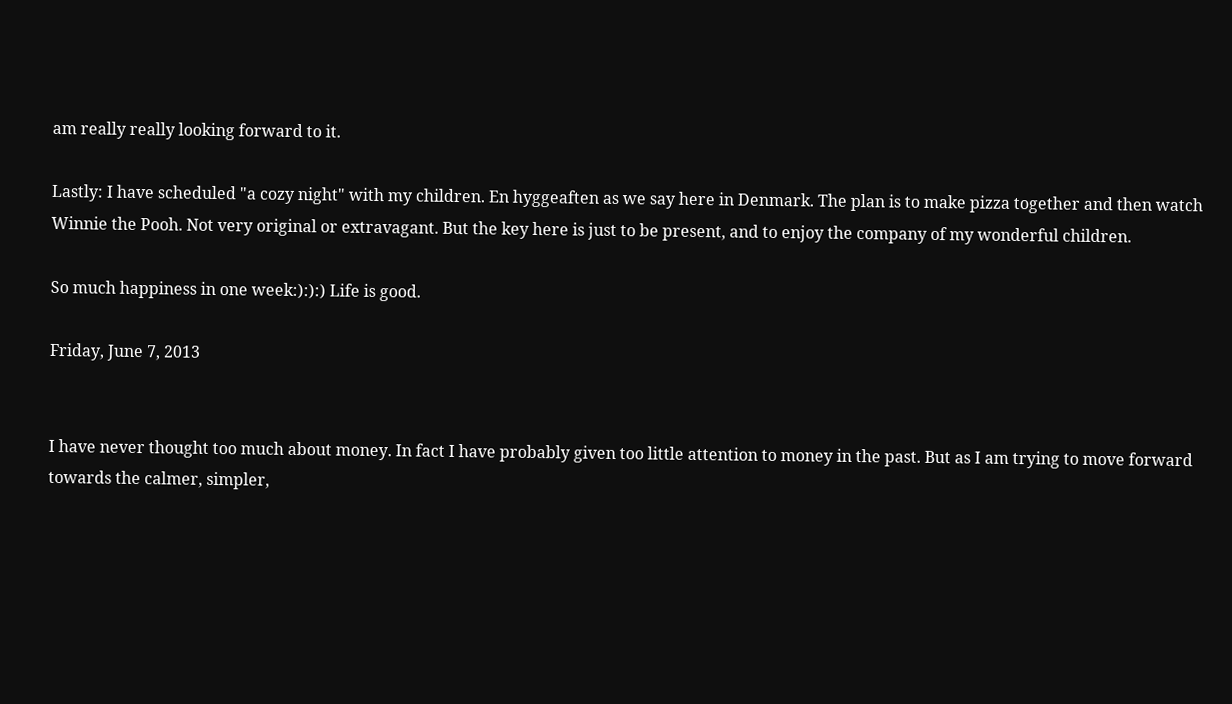am really really looking forward to it.

Lastly: I have scheduled "a cozy night" with my children. En hyggeaften as we say here in Denmark. The plan is to make pizza together and then watch Winnie the Pooh. Not very original or extravagant. But the key here is just to be present, and to enjoy the company of my wonderful children.

So much happiness in one week:):):) Life is good.

Friday, June 7, 2013


I have never thought too much about money. In fact I have probably given too little attention to money in the past. But as I am trying to move forward towards the calmer, simpler,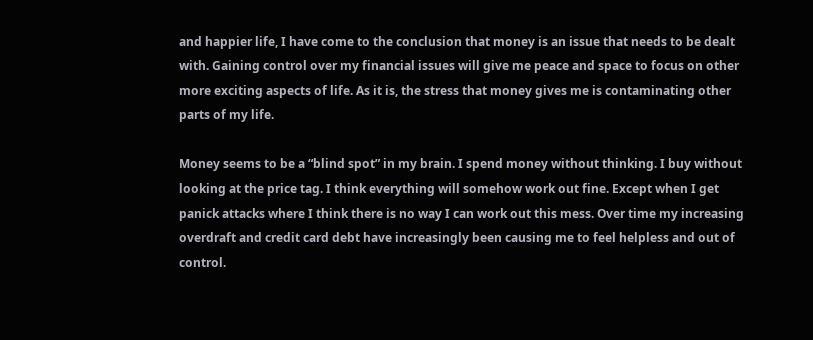and happier life, I have come to the conclusion that money is an issue that needs to be dealt with. Gaining control over my financial issues will give me peace and space to focus on other more exciting aspects of life. As it is, the stress that money gives me is contaminating other parts of my life.

Money seems to be a “blind spot” in my brain. I spend money without thinking. I buy without looking at the price tag. I think everything will somehow work out fine. Except when I get panick attacks where I think there is no way I can work out this mess. Over time my increasing overdraft and credit card debt have increasingly been causing me to feel helpless and out of control.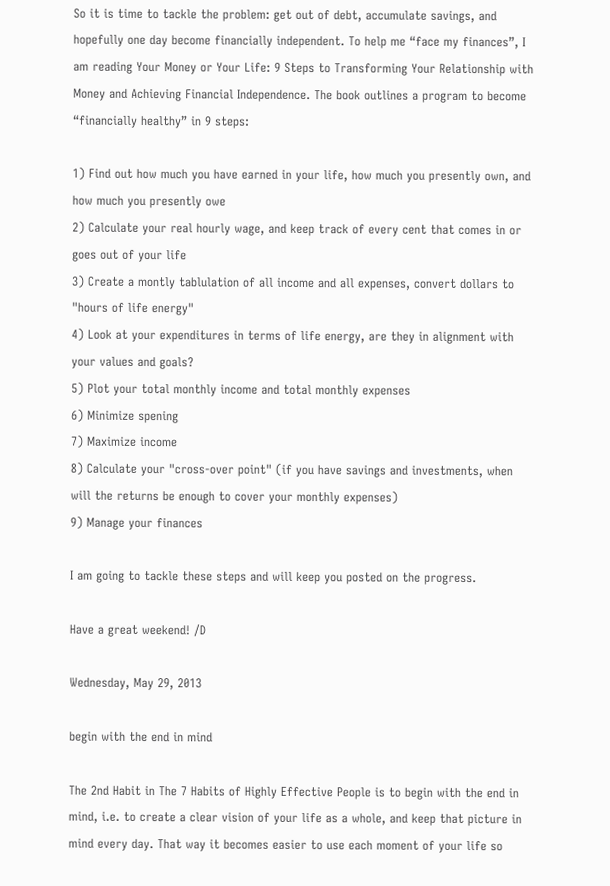So it is time to tackle the problem: get out of debt, accumulate savings, and hopefully one day become financially independent. To help me “face my finances”, I am reading Your Money or Your Life: 9 Steps to Transforming Your Relationship with Money and Achieving Financial Independence. The book outlines a program to become “financially healthy” in 9 steps:

1) Find out how much you have earned in your life, how much you presently own, and how much you presently owe
2) Calculate your real hourly wage, and keep track of every cent that comes in or goes out of your life
3) Create a montly tablulation of all income and all expenses, convert dollars to "hours of life energy"
4) Look at your expenditures in terms of life energy, are they in alignment with your values and goals?
5) Plot your total monthly income and total monthly expenses
6) Minimize spening
7) Maximize income
8) Calculate your "cross-over point" (if you have savings and investments, when will the returns be enough to cover your monthly expenses)
9) Manage your finances

I am going to tackle these steps and will keep you posted on the progress.

Have a great weekend! /D

Wednesday, May 29, 2013

begin with the end in mind

The 2nd Habit in The 7 Habits of Highly Effective People is to begin with the end in mind, i.e. to create a clear vision of your life as a whole, and keep that picture in mind every day. That way it becomes easier to use each moment of your life so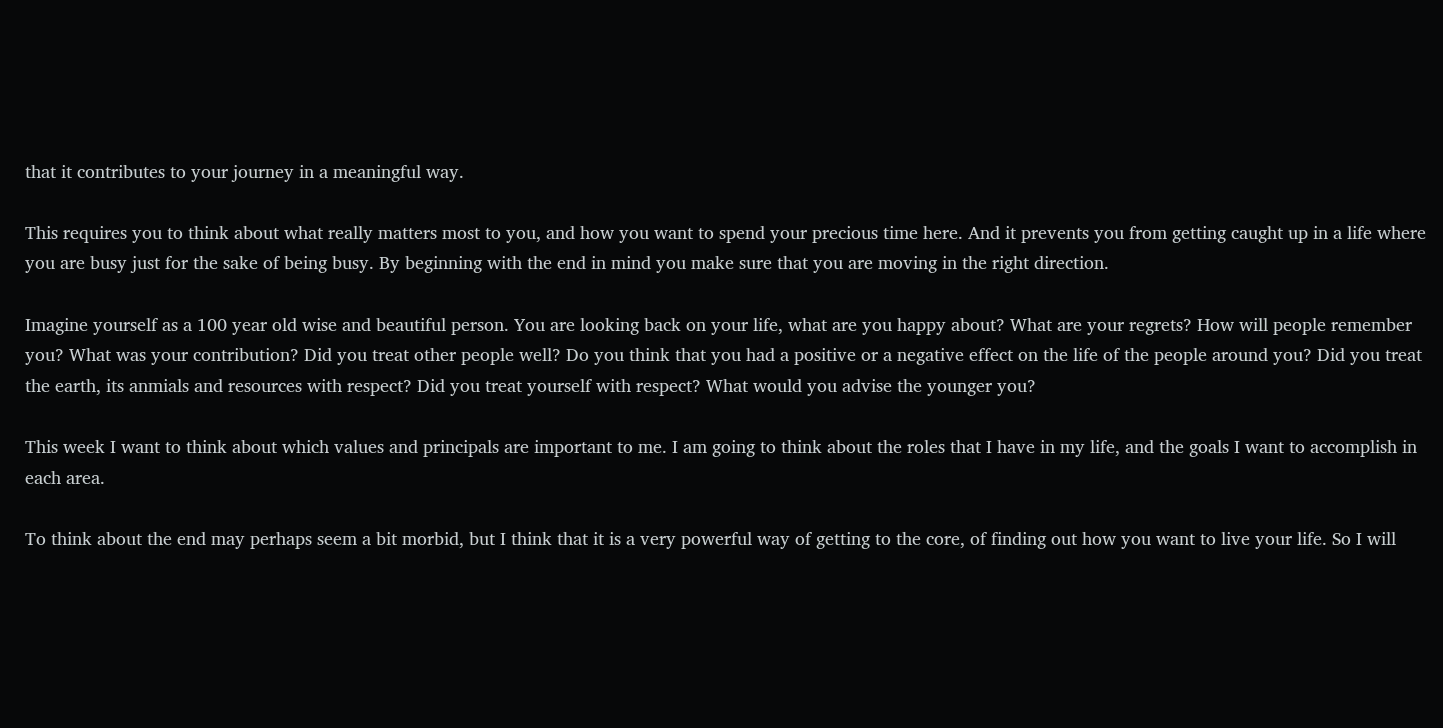that it contributes to your journey in a meaningful way.

This requires you to think about what really matters most to you, and how you want to spend your precious time here. And it prevents you from getting caught up in a life where you are busy just for the sake of being busy. By beginning with the end in mind you make sure that you are moving in the right direction.

Imagine yourself as a 100 year old wise and beautiful person. You are looking back on your life, what are you happy about? What are your regrets? How will people remember you? What was your contribution? Did you treat other people well? Do you think that you had a positive or a negative effect on the life of the people around you? Did you treat the earth, its anmials and resources with respect? Did you treat yourself with respect? What would you advise the younger you?

This week I want to think about which values and principals are important to me. I am going to think about the roles that I have in my life, and the goals I want to accomplish in each area.

To think about the end may perhaps seem a bit morbid, but I think that it is a very powerful way of getting to the core, of finding out how you want to live your life. So I will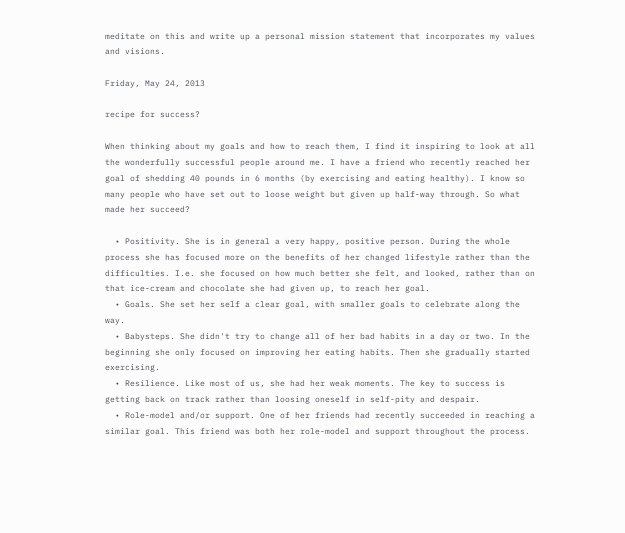meditate on this and write up a personal mission statement that incorporates my values and visions.

Friday, May 24, 2013

recipe for success?

When thinking about my goals and how to reach them, I find it inspiring to look at all the wonderfully successful people around me. I have a friend who recently reached her goal of shedding 40 pounds in 6 months (by exercising and eating healthy). I know so many people who have set out to loose weight but given up half-way through. So what made her succeed?

  • Positivity. She is in general a very happy, positive person. During the whole process she has focused more on the benefits of her changed lifestyle rather than the difficulties. I.e. she focused on how much better she felt, and looked, rather than on that ice-cream and chocolate she had given up, to reach her goal.
  • Goals. She set her self a clear goal, with smaller goals to celebrate along the way.
  • Babysteps. She didn't try to change all of her bad habits in a day or two. In the beginning she only focused on improving her eating habits. Then she gradually started exercising.
  • Resilience. Like most of us, she had her weak moments. The key to success is getting back on track rather than loosing oneself in self-pity and despair.
  • Role-model and/or support. One of her friends had recently succeeded in reaching a similar goal. This friend was both her role-model and support throughout the process.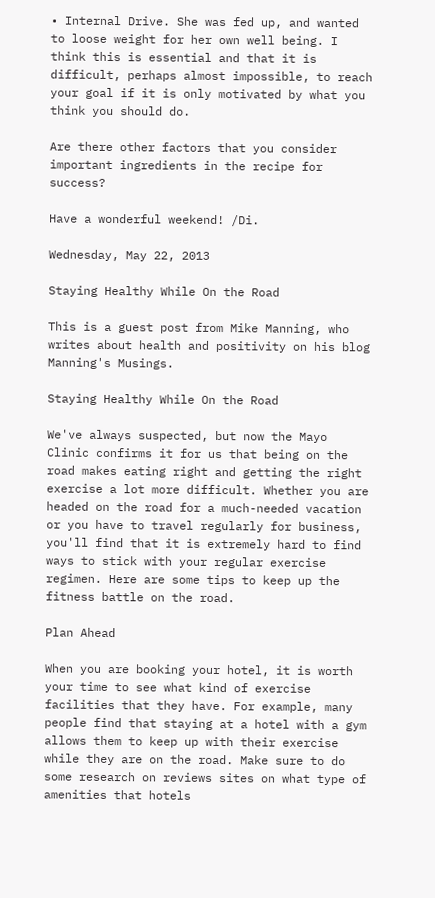• Internal Drive. She was fed up, and wanted to loose weight for her own well being. I think this is essential and that it is difficult, perhaps almost impossible, to reach your goal if it is only motivated by what you think you should do.

Are there other factors that you consider important ingredients in the recipe for success?

Have a wonderful weekend! /Di.

Wednesday, May 22, 2013

Staying Healthy While On the Road

This is a guest post from Mike Manning, who writes about health and positivity on his blog Manning's Musings.

Staying Healthy While On the Road

We've always suspected, but now the Mayo Clinic confirms it for us that being on the road makes eating right and getting the right exercise a lot more difficult. Whether you are headed on the road for a much-needed vacation or you have to travel regularly for business, you'll find that it is extremely hard to find ways to stick with your regular exercise regimen. Here are some tips to keep up the fitness battle on the road.

Plan Ahead

When you are booking your hotel, it is worth your time to see what kind of exercise facilities that they have. For example, many people find that staying at a hotel with a gym allows them to keep up with their exercise while they are on the road. Make sure to do some research on reviews sites on what type of amenities that hotels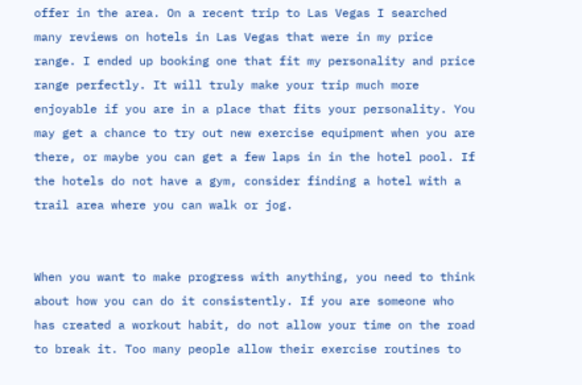offer in the area. On a recent trip to Las Vegas I searched many reviews on hotels in Las Vegas that were in my price range. I ended up booking one that fit my personality and price range perfectly. It will truly make your trip much more enjoyable if you are in a place that fits your personality. You may get a chance to try out new exercise equipment when you are there, or maybe you can get a few laps in in the hotel pool. If the hotels do not have a gym, consider finding a hotel with a trail area where you can walk or jog.


When you want to make progress with anything, you need to think about how you can do it consistently. If you are someone who has created a workout habit, do not allow your time on the road to break it. Too many people allow their exercise routines to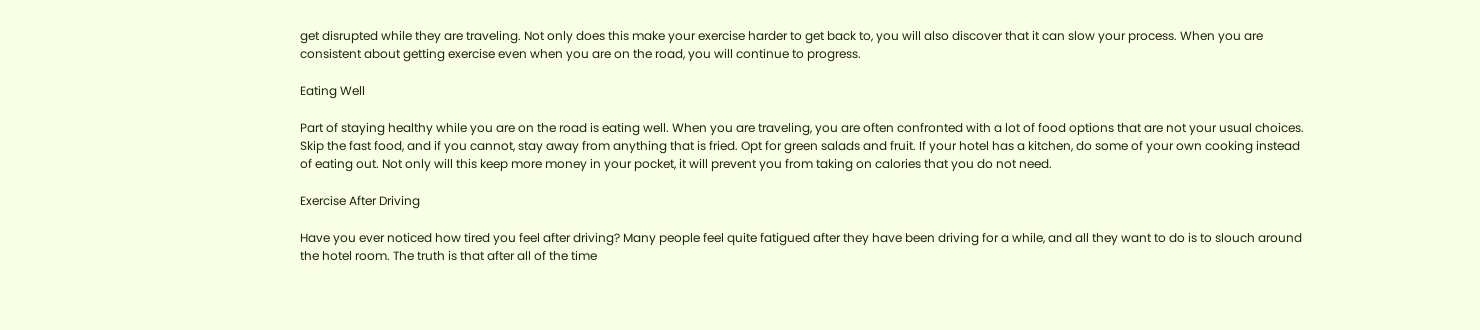get disrupted while they are traveling. Not only does this make your exercise harder to get back to, you will also discover that it can slow your process. When you are consistent about getting exercise even when you are on the road, you will continue to progress.

Eating Well

Part of staying healthy while you are on the road is eating well. When you are traveling, you are often confronted with a lot of food options that are not your usual choices. Skip the fast food, and if you cannot, stay away from anything that is fried. Opt for green salads and fruit. If your hotel has a kitchen, do some of your own cooking instead of eating out. Not only will this keep more money in your pocket, it will prevent you from taking on calories that you do not need.

Exercise After Driving

Have you ever noticed how tired you feel after driving? Many people feel quite fatigued after they have been driving for a while, and all they want to do is to slouch around the hotel room. The truth is that after all of the time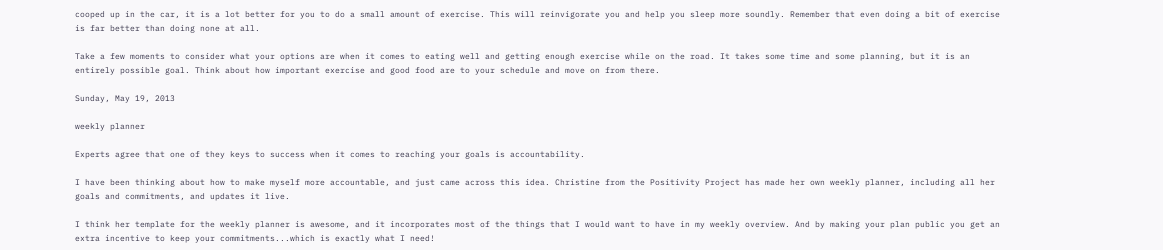cooped up in the car, it is a lot better for you to do a small amount of exercise. This will reinvigorate you and help you sleep more soundly. Remember that even doing a bit of exercise is far better than doing none at all.

Take a few moments to consider what your options are when it comes to eating well and getting enough exercise while on the road. It takes some time and some planning, but it is an entirely possible goal. Think about how important exercise and good food are to your schedule and move on from there.

Sunday, May 19, 2013

weekly planner

Experts agree that one of they keys to success when it comes to reaching your goals is accountability.

I have been thinking about how to make myself more accountable, and just came across this idea. Christine from the Positivity Project has made her own weekly planner, including all her goals and commitments, and updates it live.

I think her template for the weekly planner is awesome, and it incorporates most of the things that I would want to have in my weekly overview. And by making your plan public you get an extra incentive to keep your commitments...which is exactly what I need!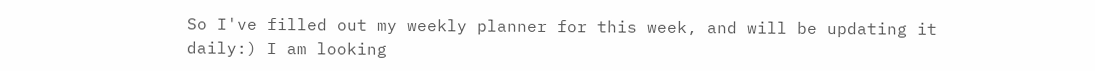So I've filled out my weekly planner for this week, and will be updating it daily:) I am looking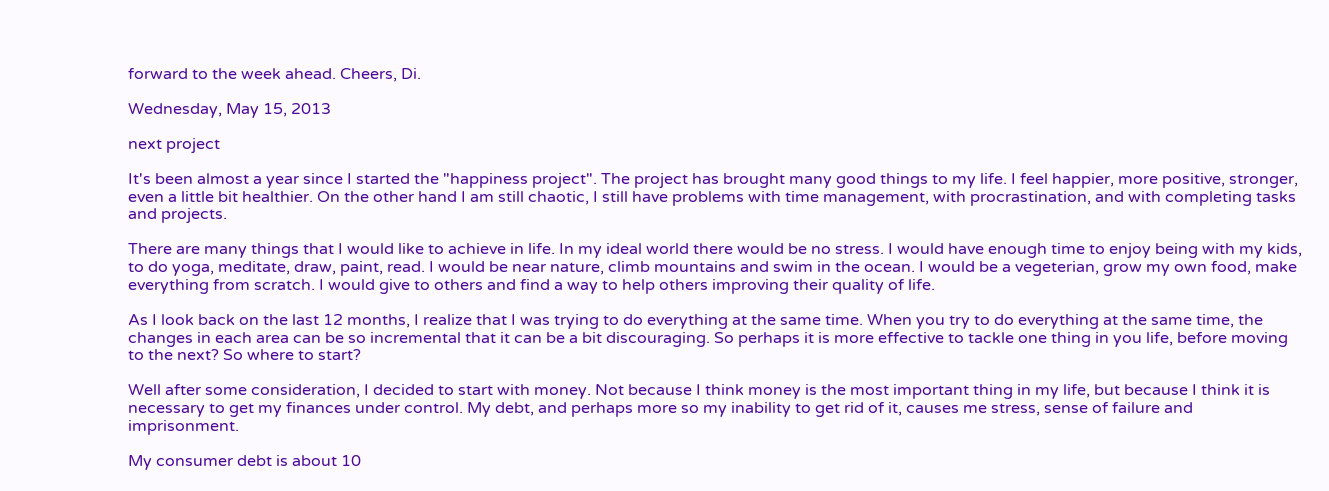forward to the week ahead. Cheers, Di.

Wednesday, May 15, 2013

next project

It's been almost a year since I started the "happiness project". The project has brought many good things to my life. I feel happier, more positive, stronger, even a little bit healthier. On the other hand I am still chaotic, I still have problems with time management, with procrastination, and with completing tasks and projects.

There are many things that I would like to achieve in life. In my ideal world there would be no stress. I would have enough time to enjoy being with my kids, to do yoga, meditate, draw, paint, read. I would be near nature, climb mountains and swim in the ocean. I would be a vegeterian, grow my own food, make everything from scratch. I would give to others and find a way to help others improving their quality of life.

As I look back on the last 12 months, I realize that I was trying to do everything at the same time. When you try to do everything at the same time, the changes in each area can be so incremental that it can be a bit discouraging. So perhaps it is more effective to tackle one thing in you life, before moving to the next? So where to start?

Well after some consideration, I decided to start with money. Not because I think money is the most important thing in my life, but because I think it is necessary to get my finances under control. My debt, and perhaps more so my inability to get rid of it, causes me stress, sense of failure and imprisonment.

My consumer debt is about 10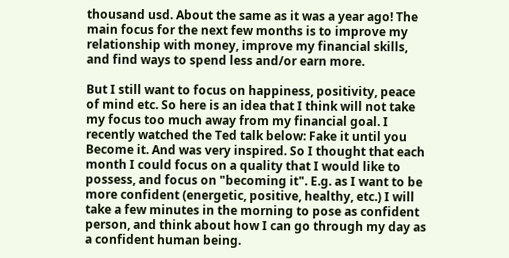thousand usd. About the same as it was a year ago! The main focus for the next few months is to improve my relationship with money, improve my financial skills, and find ways to spend less and/or earn more.

But I still want to focus on happiness, positivity, peace of mind etc. So here is an idea that I think will not take my focus too much away from my financial goal. I recently watched the Ted talk below: Fake it until you Become it. And was very inspired. So I thought that each month I could focus on a quality that I would like to possess, and focus on "becoming it". E.g. as I want to be more confident (energetic, positive, healthy, etc.) I will take a few minutes in the morning to pose as confident person, and think about how I can go through my day as a confident human being.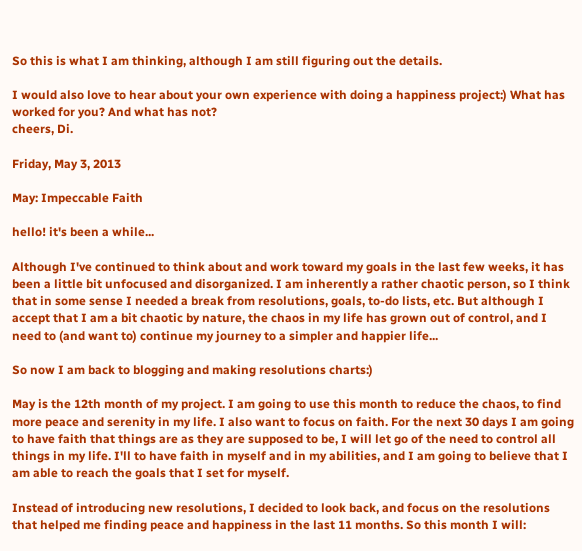So this is what I am thinking, although I am still figuring out the details.

I would also love to hear about your own experience with doing a happiness project:) What has worked for you? And what has not?
cheers, Di.

Friday, May 3, 2013

May: Impeccable Faith

hello! it's been a while...

Although I've continued to think about and work toward my goals in the last few weeks, it has been a little bit unfocused and disorganized. I am inherently a rather chaotic person, so I think that in some sense I needed a break from resolutions, goals, to-do lists, etc. But although I accept that I am a bit chaotic by nature, the chaos in my life has grown out of control, and I need to (and want to) continue my journey to a simpler and happier life...

So now I am back to blogging and making resolutions charts:)

May is the 12th month of my project. I am going to use this month to reduce the chaos, to find more peace and serenity in my life. I also want to focus on faith. For the next 30 days I am going to have faith that things are as they are supposed to be, I will let go of the need to control all things in my life. I'll to have faith in myself and in my abilities, and I am going to believe that I am able to reach the goals that I set for myself.

Instead of introducing new resolutions, I decided to look back, and focus on the resolutions that helped me finding peace and happiness in the last 11 months. So this month I will: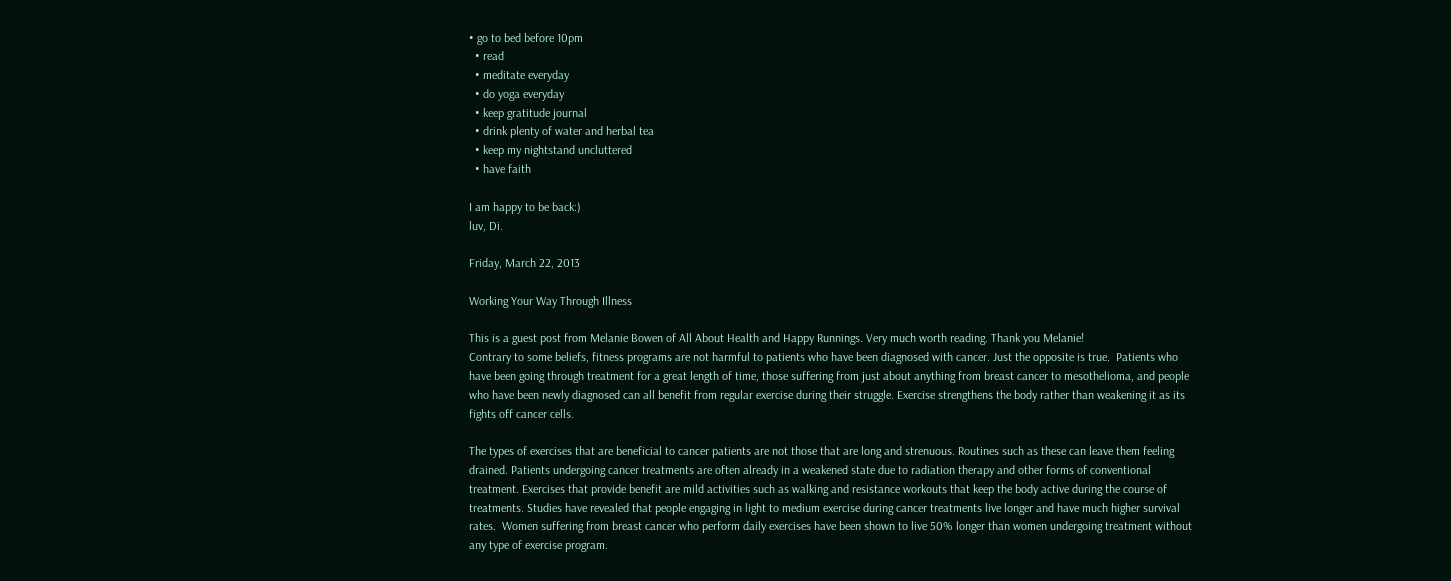• go to bed before 10pm
  • read
  • meditate everyday
  • do yoga everyday
  • keep gratitude journal
  • drink plenty of water and herbal tea
  • keep my nightstand uncluttered
  • have faith

I am happy to be back:)
luv, Di.

Friday, March 22, 2013

Working Your Way Through Illness

This is a guest post from Melanie Bowen of All About Health and Happy Runnings. Very much worth reading. Thank you Melanie!
Contrary to some beliefs, fitness programs are not harmful to patients who have been diagnosed with cancer. Just the opposite is true.  Patients who have been going through treatment for a great length of time, those suffering from just about anything from breast cancer to mesothelioma, and people who have been newly diagnosed can all benefit from regular exercise during their struggle. Exercise strengthens the body rather than weakening it as its fights off cancer cells.

The types of exercises that are beneficial to cancer patients are not those that are long and strenuous. Routines such as these can leave them feeling drained. Patients undergoing cancer treatments are often already in a weakened state due to radiation therapy and other forms of conventional treatment. Exercises that provide benefit are mild activities such as walking and resistance workouts that keep the body active during the course of treatments. Studies have revealed that people engaging in light to medium exercise during cancer treatments live longer and have much higher survival rates.  Women suffering from breast cancer who perform daily exercises have been shown to live 50% longer than women undergoing treatment without any type of exercise program.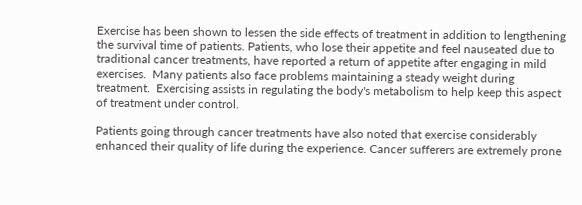Exercise has been shown to lessen the side effects of treatment in addition to lengthening the survival time of patients. Patients, who lose their appetite and feel nauseated due to traditional cancer treatments, have reported a return of appetite after engaging in mild exercises.  Many patients also face problems maintaining a steady weight during treatment.  Exercising assists in regulating the body's metabolism to help keep this aspect of treatment under control.

Patients going through cancer treatments have also noted that exercise considerably enhanced their quality of life during the experience. Cancer sufferers are extremely prone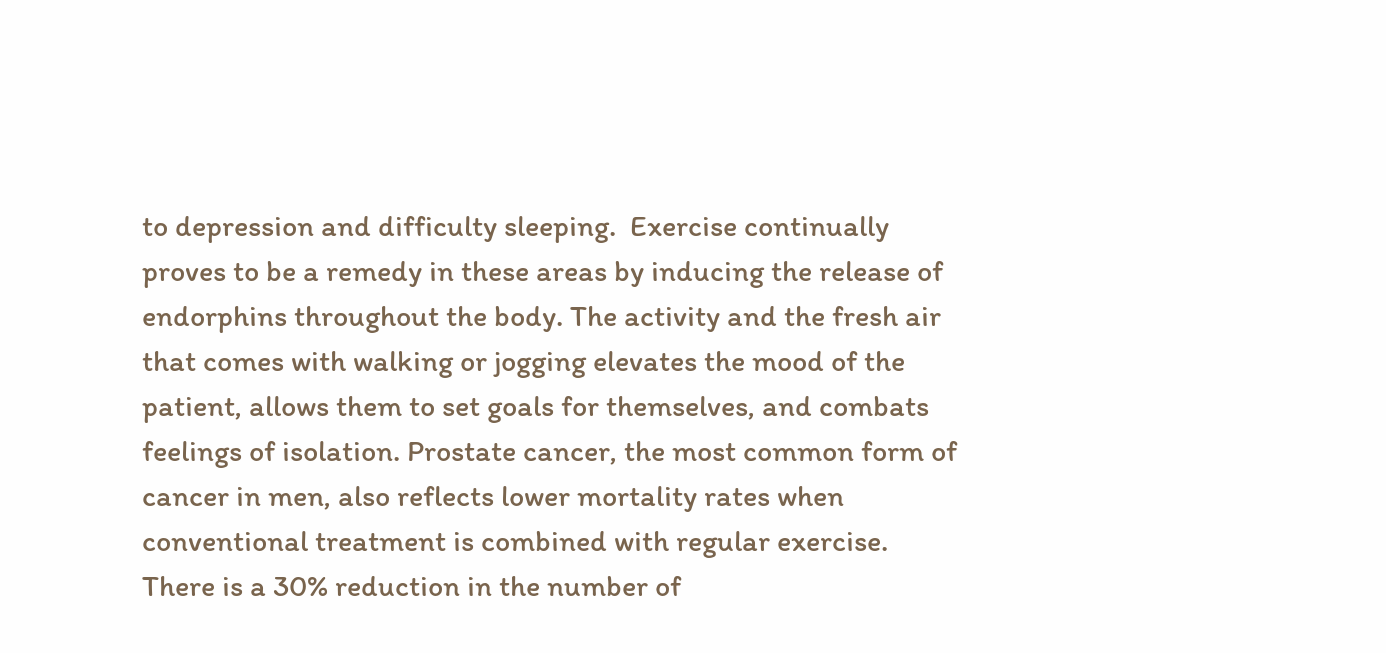to depression and difficulty sleeping.  Exercise continually proves to be a remedy in these areas by inducing the release of endorphins throughout the body. The activity and the fresh air that comes with walking or jogging elevates the mood of the patient, allows them to set goals for themselves, and combats feelings of isolation. Prostate cancer, the most common form of cancer in men, also reflects lower mortality rates when conventional treatment is combined with regular exercise.  There is a 30% reduction in the number of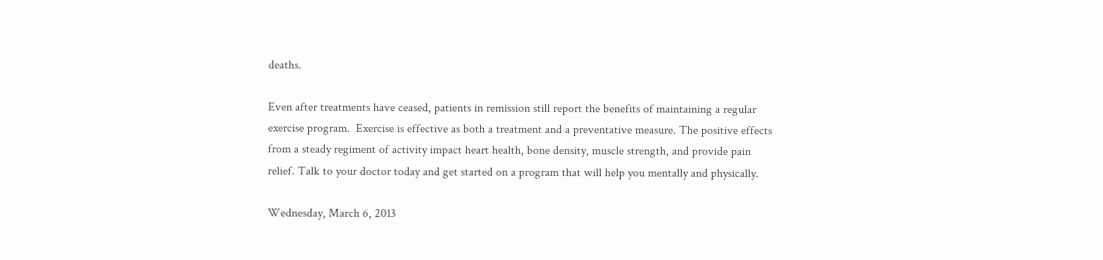deaths.

Even after treatments have ceased, patients in remission still report the benefits of maintaining a regular exercise program.  Exercise is effective as both a treatment and a preventative measure. The positive effects from a steady regiment of activity impact heart health, bone density, muscle strength, and provide pain relief. Talk to your doctor today and get started on a program that will help you mentally and physically.

Wednesday, March 6, 2013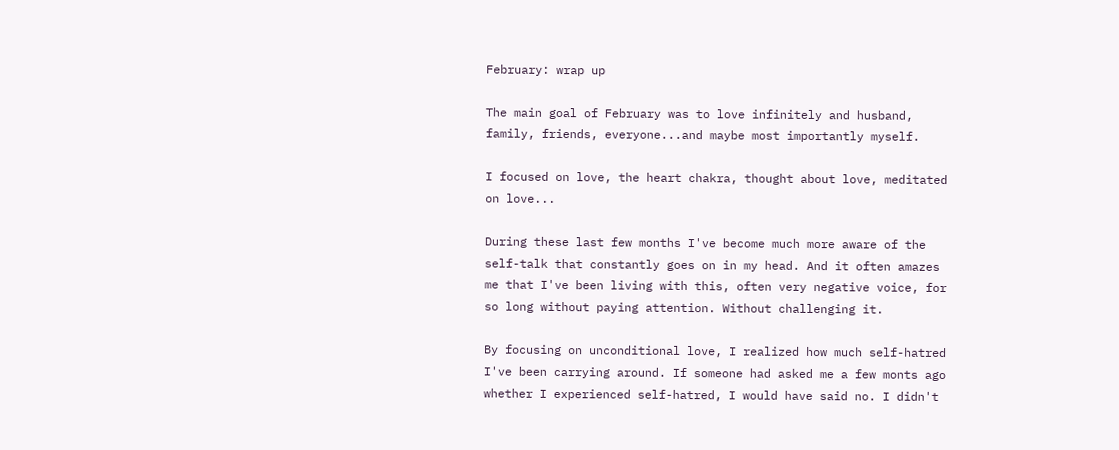February: wrap up

The main goal of February was to love infinitely and husband, family, friends, everyone...and maybe most importantly myself.

I focused on love, the heart chakra, thought about love, meditated on love...

During these last few months I've become much more aware of the self-talk that constantly goes on in my head. And it often amazes me that I've been living with this, often very negative voice, for so long without paying attention. Without challenging it.

By focusing on unconditional love, I realized how much self-hatred I've been carrying around. If someone had asked me a few monts ago whether I experienced self-hatred, I would have said no. I didn't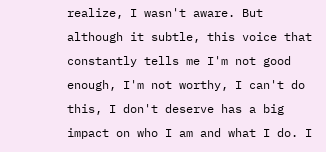realize, I wasn't aware. But although it subtle, this voice that constantly tells me I'm not good enough, I'm not worthy, I can't do this, I don't deserve has a big impact on who I am and what I do. I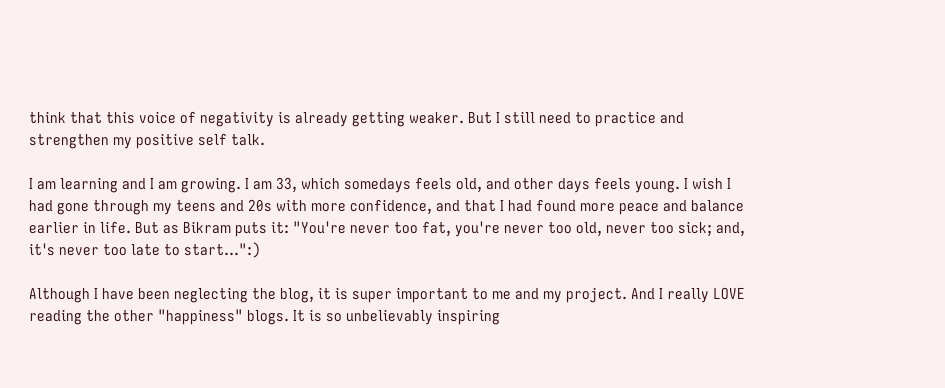think that this voice of negativity is already getting weaker. But I still need to practice and strengthen my positive self talk.

I am learning and I am growing. I am 33, which somedays feels old, and other days feels young. I wish I had gone through my teens and 20s with more confidence, and that I had found more peace and balance earlier in life. But as Bikram puts it: "You're never too fat, you're never too old, never too sick; and, it's never too late to start...":)

Although I have been neglecting the blog, it is super important to me and my project. And I really LOVE reading the other "happiness" blogs. It is so unbelievably inspiring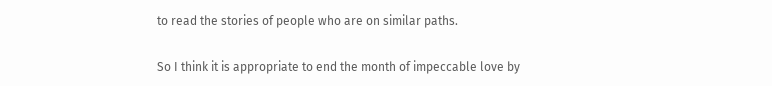to read the stories of people who are on similar paths.

So I think it is appropriate to end the month of impeccable love by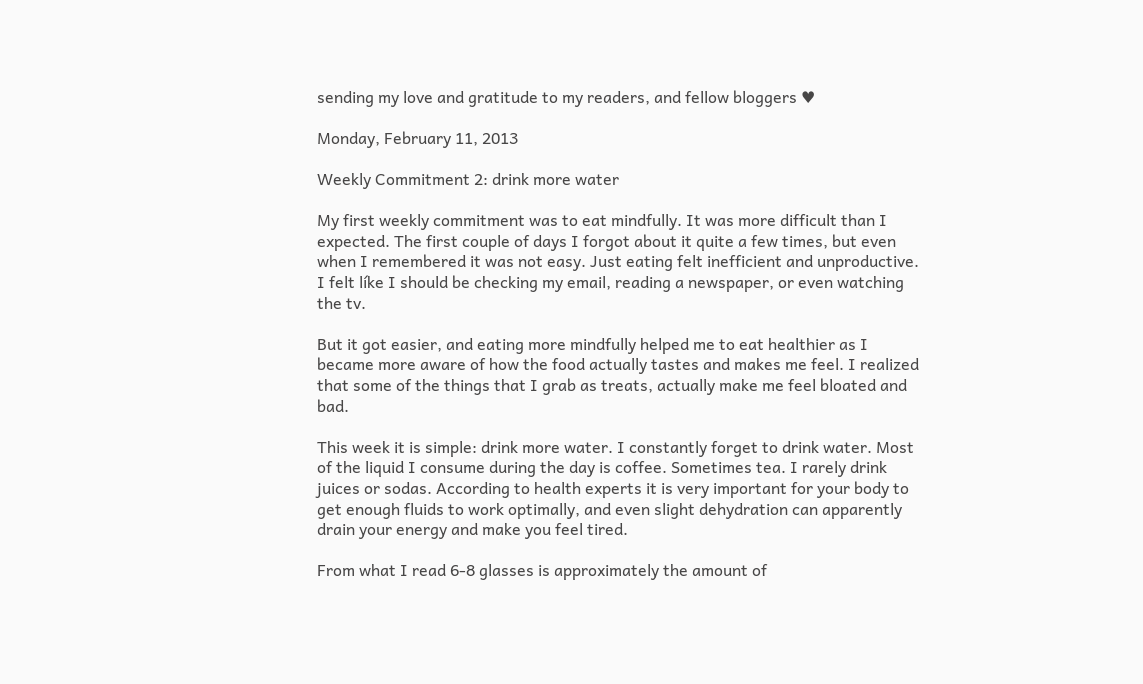sending my love and gratitude to my readers, and fellow bloggers ♥

Monday, February 11, 2013

Weekly Commitment 2: drink more water

My first weekly commitment was to eat mindfully. It was more difficult than I expected. The first couple of days I forgot about it quite a few times, but even when I remembered it was not easy. Just eating felt inefficient and unproductive. I felt líke I should be checking my email, reading a newspaper, or even watching the tv.

But it got easier, and eating more mindfully helped me to eat healthier as I became more aware of how the food actually tastes and makes me feel. I realized that some of the things that I grab as treats, actually make me feel bloated and bad.

This week it is simple: drink more water. I constantly forget to drink water. Most of the liquid I consume during the day is coffee. Sometimes tea. I rarely drink juices or sodas. According to health experts it is very important for your body to get enough fluids to work optimally, and even slight dehydration can apparently drain your energy and make you feel tired.

From what I read 6-8 glasses is approximately the amount of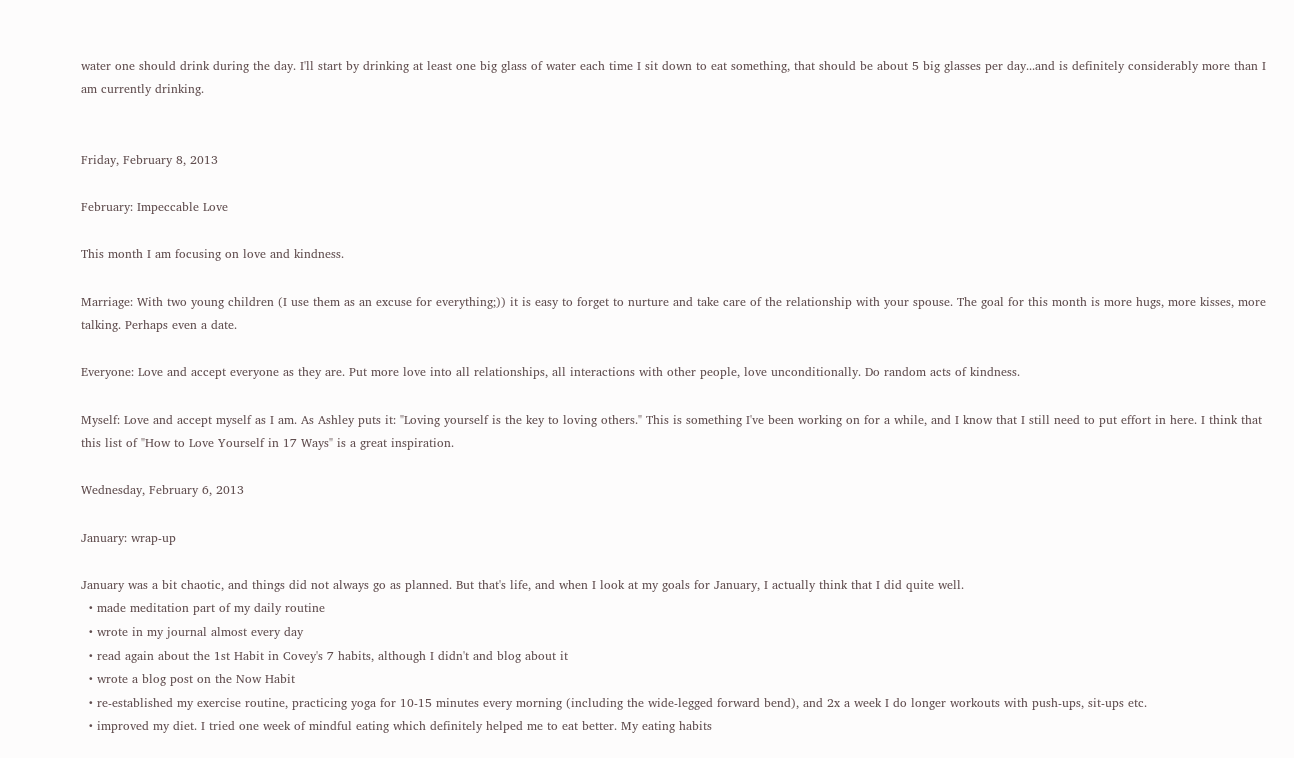water one should drink during the day. I'll start by drinking at least one big glass of water each time I sit down to eat something, that should be about 5 big glasses per day...and is definitely considerably more than I am currently drinking.


Friday, February 8, 2013

February: Impeccable Love

This month I am focusing on love and kindness.

Marriage: With two young children (I use them as an excuse for everything;)) it is easy to forget to nurture and take care of the relationship with your spouse. The goal for this month is more hugs, more kisses, more talking. Perhaps even a date.

Everyone: Love and accept everyone as they are. Put more love into all relationships, all interactions with other people, love unconditionally. Do random acts of kindness.

Myself: Love and accept myself as I am. As Ashley puts it: "Loving yourself is the key to loving others." This is something I've been working on for a while, and I know that I still need to put effort in here. I think that this list of "How to Love Yourself in 17 Ways" is a great inspiration.

Wednesday, February 6, 2013

January: wrap-up

January was a bit chaotic, and things did not always go as planned. But that's life, and when I look at my goals for January, I actually think that I did quite well.
  • made meditation part of my daily routine
  • wrote in my journal almost every day
  • read again about the 1st Habit in Covey's 7 habits, although I didn't and blog about it
  • wrote a blog post on the Now Habit
  • re-established my exercise routine, practicing yoga for 10-15 minutes every morning (including the wide-legged forward bend), and 2x a week I do longer workouts with push-ups, sit-ups etc.
  • improved my diet. I tried one week of mindful eating which definitely helped me to eat better. My eating habits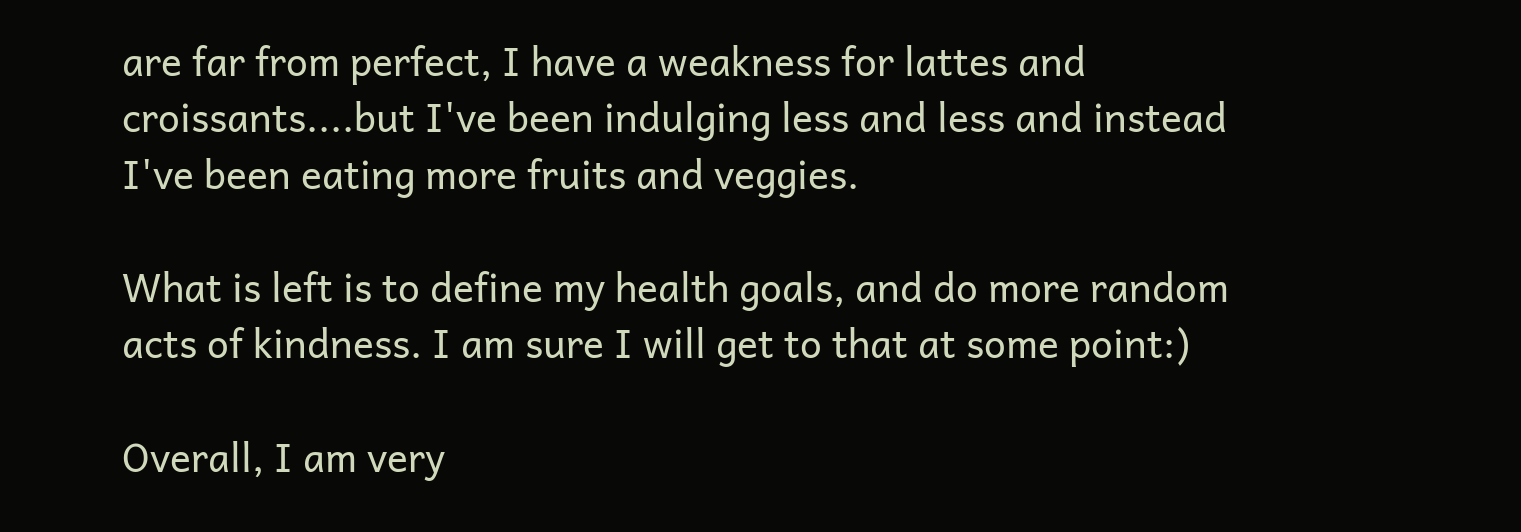are far from perfect, I have a weakness for lattes and croissants....but I've been indulging less and less and instead I've been eating more fruits and veggies.

What is left is to define my health goals, and do more random acts of kindness. I am sure I will get to that at some point:)

Overall, I am very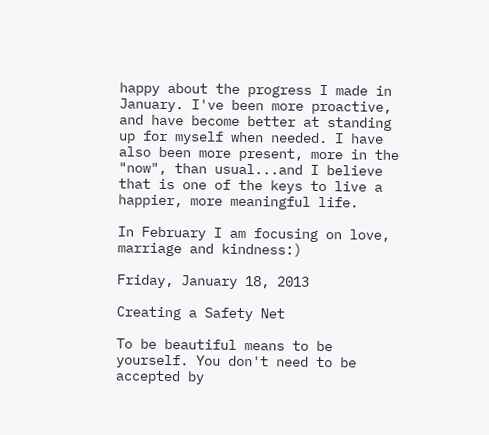happy about the progress I made in January. I've been more proactive, and have become better at standing up for myself when needed. I have also been more present, more in the "now", than usual...and I believe that is one of the keys to live a happier, more meaningful life.

In February I am focusing on love, marriage and kindness:)

Friday, January 18, 2013

Creating a Safety Net

To be beautiful means to be yourself. You don't need to be accepted by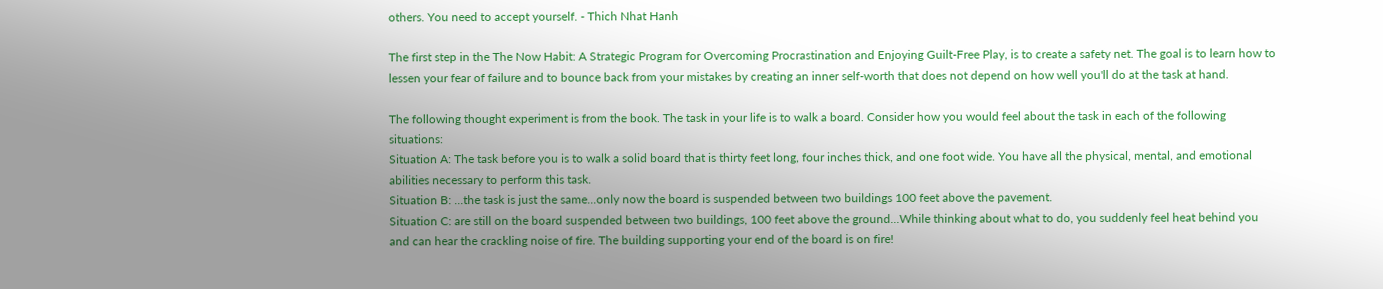others. You need to accept yourself. - Thich Nhat Hanh

The first step in the The Now Habit: A Strategic Program for Overcoming Procrastination and Enjoying Guilt-Free Play, is to create a safety net. The goal is to learn how to lessen your fear of failure and to bounce back from your mistakes by creating an inner self-worth that does not depend on how well you'll do at the task at hand.

The following thought experiment is from the book. The task in your life is to walk a board. Consider how you would feel about the task in each of the following situations:
Situation A: The task before you is to walk a solid board that is thirty feet long, four inches thick, and one foot wide. You have all the physical, mental, and emotional abilities necessary to perform this task.
Situation B: ...the task is just the same...only now the board is suspended between two buildings 100 feet above the pavement.
Situation C: are still on the board suspended between two buildings, 100 feet above the ground...While thinking about what to do, you suddenly feel heat behind you and can hear the crackling noise of fire. The building supporting your end of the board is on fire!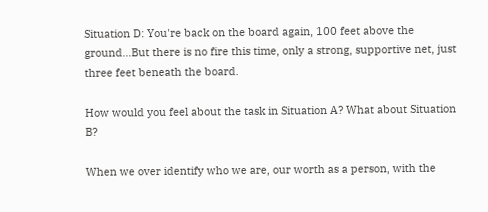Situation D: You're back on the board again, 100 feet above the ground...But there is no fire this time, only a strong, supportive net, just three feet beneath the board.

How would you feel about the task in Situation A? What about Situation B?

When we over identify who we are, our worth as a person, with the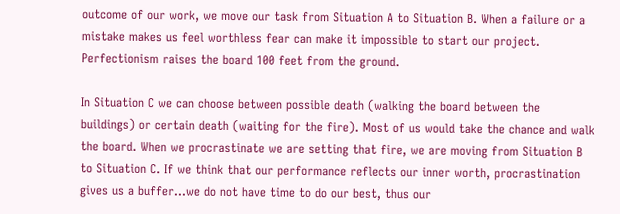outcome of our work, we move our task from Situation A to Situation B. When a failure or a mistake makes us feel worthless fear can make it impossible to start our project. Perfectionism raises the board 100 feet from the ground.

In Situation C we can choose between possible death (walking the board between the buildings) or certain death (waiting for the fire). Most of us would take the chance and walk the board. When we procrastinate we are setting that fire, we are moving from Situation B to Situation C. If we think that our performance reflects our inner worth, procrastination gives us a buffer...we do not have time to do our best, thus our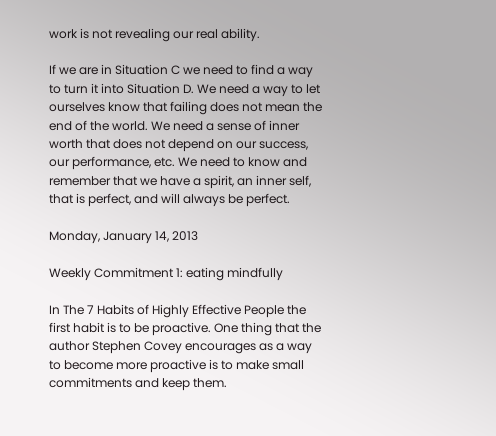work is not revealing our real ability.

If we are in Situation C we need to find a way to turn it into Situation D. We need a way to let ourselves know that failing does not mean the end of the world. We need a sense of inner worth that does not depend on our success, our performance, etc. We need to know and remember that we have a spirit, an inner self, that is perfect, and will always be perfect.

Monday, January 14, 2013

Weekly Commitment 1: eating mindfully

In The 7 Habits of Highly Effective People the first habit is to be proactive. One thing that the author Stephen Covey encourages as a way to become more proactive is to make small commitments and keep them.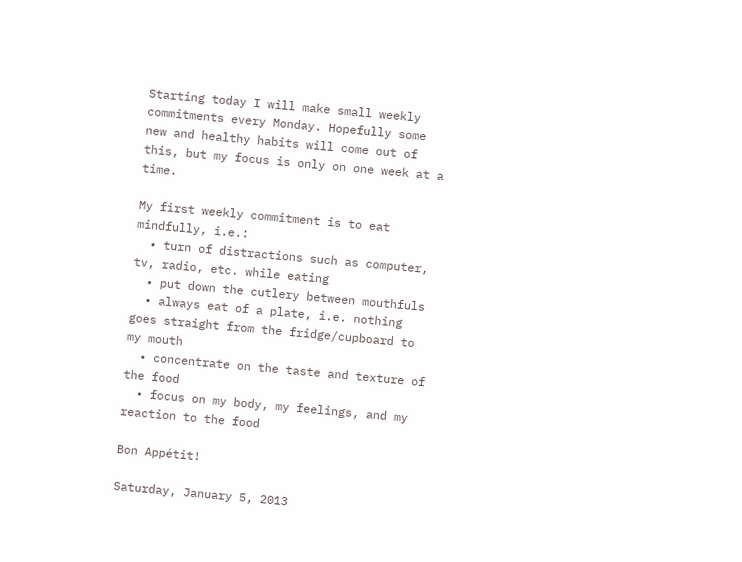Starting today I will make small weekly commitments every Monday. Hopefully some new and healthy habits will come out of this, but my focus is only on one week at a time.

My first weekly commitment is to eat mindfully, i.e.:
  • turn of distractions such as computer, tv, radio, etc. while eating
  • put down the cutlery between mouthfuls
  • always eat of a plate, i.e. nothing goes straight from the fridge/cupboard to my mouth
  • concentrate on the taste and texture of the food
  • focus on my body, my feelings, and my reaction to the food

Bon Appétit!

Saturday, January 5, 2013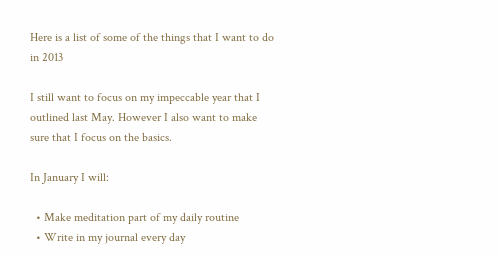Here is a list of some of the things that I want to do in 2013

I still want to focus on my impeccable year that I outlined last May. However I also want to make sure that I focus on the basics.

In January I will:

  • Make meditation part of my daily routine
  • Write in my journal every day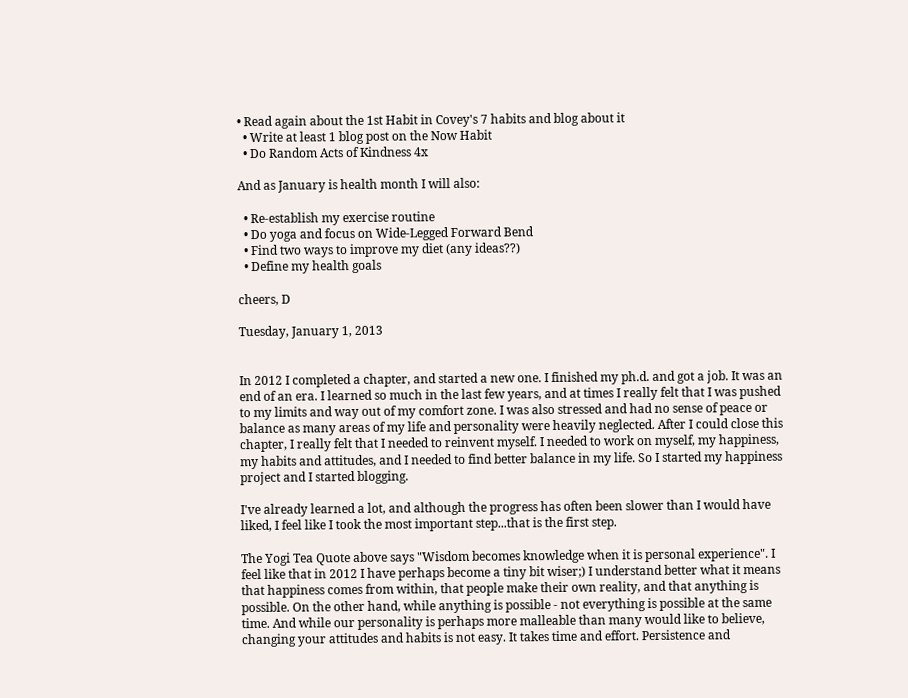• Read again about the 1st Habit in Covey's 7 habits and blog about it
  • Write at least 1 blog post on the Now Habit
  • Do Random Acts of Kindness 4x

And as January is health month I will also:

  • Re-establish my exercise routine
  • Do yoga and focus on Wide-Legged Forward Bend
  • Find two ways to improve my diet (any ideas??)
  • Define my health goals

cheers, D

Tuesday, January 1, 2013


In 2012 I completed a chapter, and started a new one. I finished my ph.d. and got a job. It was an end of an era. I learned so much in the last few years, and at times I really felt that I was pushed to my limits and way out of my comfort zone. I was also stressed and had no sense of peace or balance as many areas of my life and personality were heavily neglected. After I could close this chapter, I really felt that I needed to reinvent myself. I needed to work on myself, my happiness, my habits and attitudes, and I needed to find better balance in my life. So I started my happiness project and I started blogging.

I've already learned a lot, and although the progress has often been slower than I would have liked, I feel like I took the most important step...that is the first step.

The Yogi Tea Quote above says "Wisdom becomes knowledge when it is personal experience". I feel like that in 2012 I have perhaps become a tiny bit wiser;) I understand better what it means that happiness comes from within, that people make their own reality, and that anything is possible. On the other hand, while anything is possible - not everything is possible at the same time. And while our personality is perhaps more malleable than many would like to believe, changing your attitudes and habits is not easy. It takes time and effort. Persistence and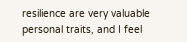resilience are very valuable personal traits, and I feel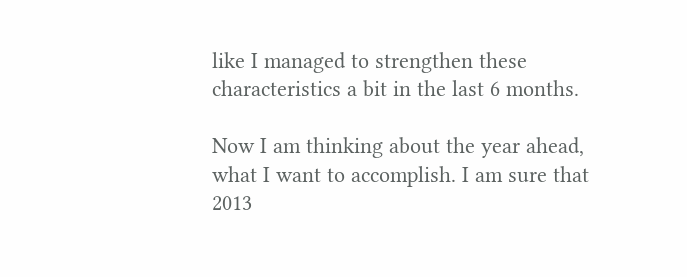like I managed to strengthen these characteristics a bit in the last 6 months.

Now I am thinking about the year ahead, what I want to accomplish. I am sure that 2013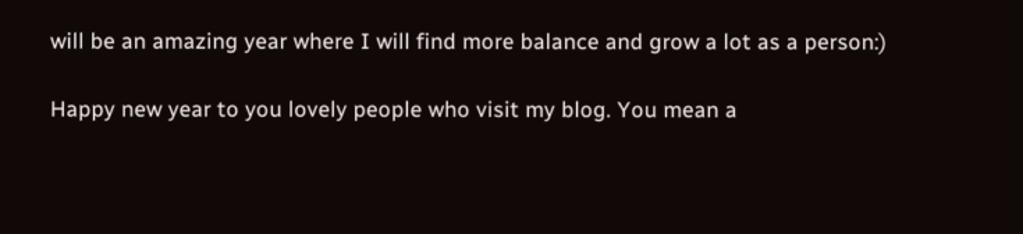will be an amazing year where I will find more balance and grow a lot as a person:)

Happy new year to you lovely people who visit my blog. You mean a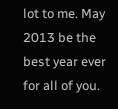lot to me. May 2013 be the best year ever for all of you.